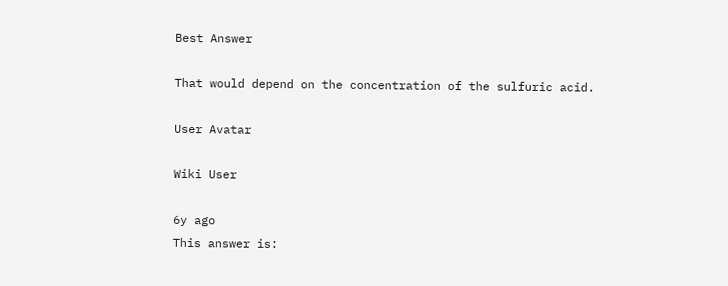Best Answer

That would depend on the concentration of the sulfuric acid.

User Avatar

Wiki User

6y ago
This answer is: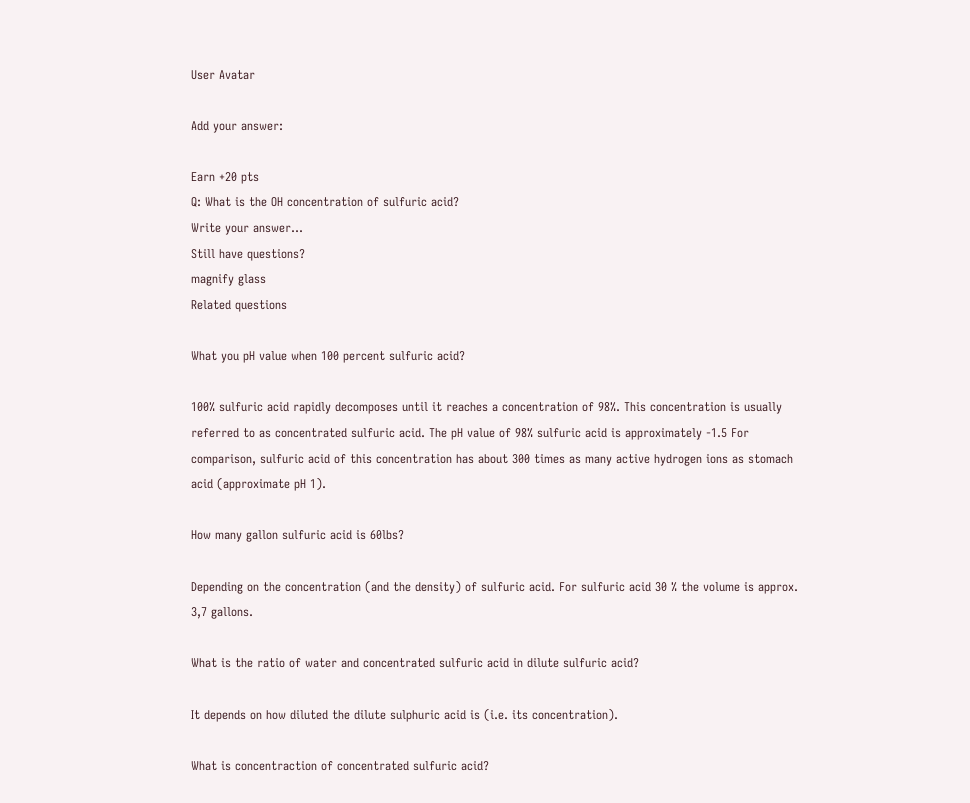User Avatar

Add your answer:

Earn +20 pts
Q: What is the OH concentration of sulfuric acid?
Write your answer...
Still have questions?
magnify glass
Related questions

What you pH value when 100 percent sulfuric acid?

100% sulfuric acid rapidly decomposes until it reaches a concentration of 98%. This concentration is usually referred to as concentrated sulfuric acid. The pH value of 98% sulfuric acid is approximately -1.5 For comparison, sulfuric acid of this concentration has about 300 times as many active hydrogen ions as stomach acid (approximate pH 1).

How many gallon sulfuric acid is 60lbs?

Depending on the concentration (and the density) of sulfuric acid. For sulfuric acid 30 % the volume is approx. 3,7 gallons.

What is the ratio of water and concentrated sulfuric acid in dilute sulfuric acid?

It depends on how diluted the dilute sulphuric acid is (i.e. its concentration).

What is concentraction of concentrated sulfuric acid?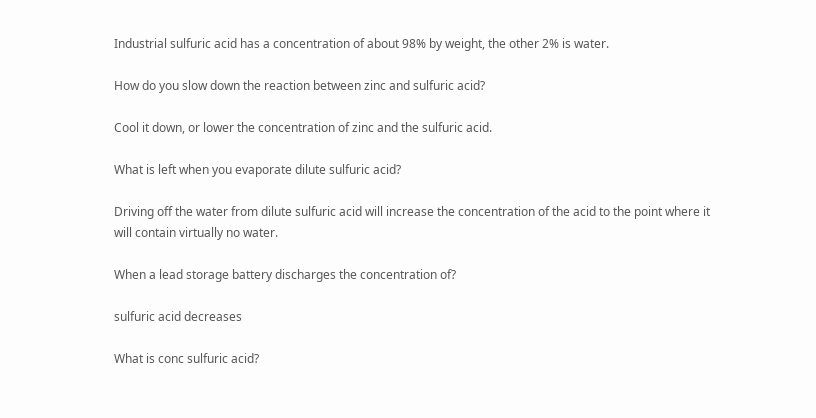Industrial sulfuric acid has a concentration of about 98% by weight, the other 2% is water.

How do you slow down the reaction between zinc and sulfuric acid?

Cool it down, or lower the concentration of zinc and the sulfuric acid.

What is left when you evaporate dilute sulfuric acid?

Driving off the water from dilute sulfuric acid will increase the concentration of the acid to the point where it will contain virtually no water.

When a lead storage battery discharges the concentration of?

sulfuric acid decreases

What is conc sulfuric acid?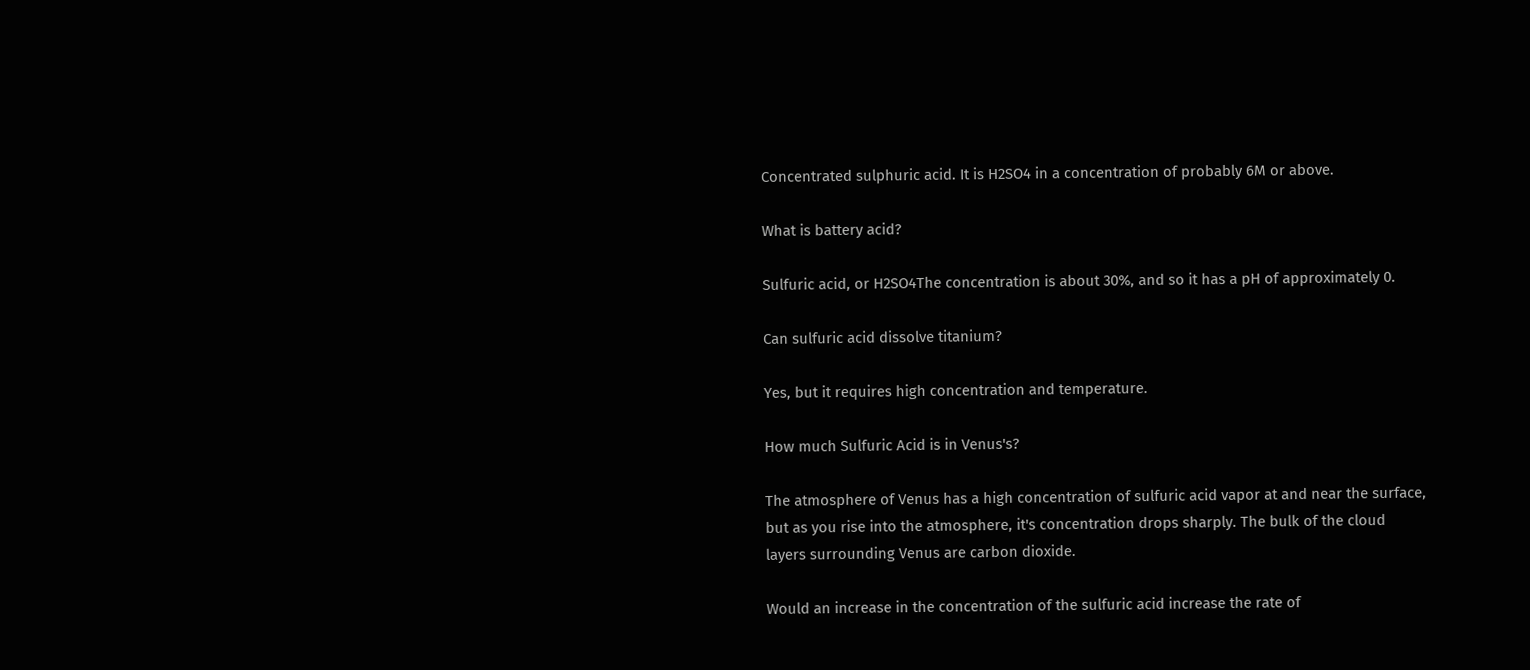Concentrated sulphuric acid. It is H2SO4 in a concentration of probably 6M or above.

What is battery acid?

Sulfuric acid, or H2SO4The concentration is about 30%, and so it has a pH of approximately 0.

Can sulfuric acid dissolve titanium?

Yes, but it requires high concentration and temperature.

How much Sulfuric Acid is in Venus's?

The atmosphere of Venus has a high concentration of sulfuric acid vapor at and near the surface, but as you rise into the atmosphere, it's concentration drops sharply. The bulk of the cloud layers surrounding Venus are carbon dioxide.

Would an increase in the concentration of the sulfuric acid increase the rate of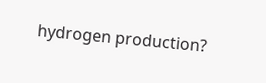hydrogen production?